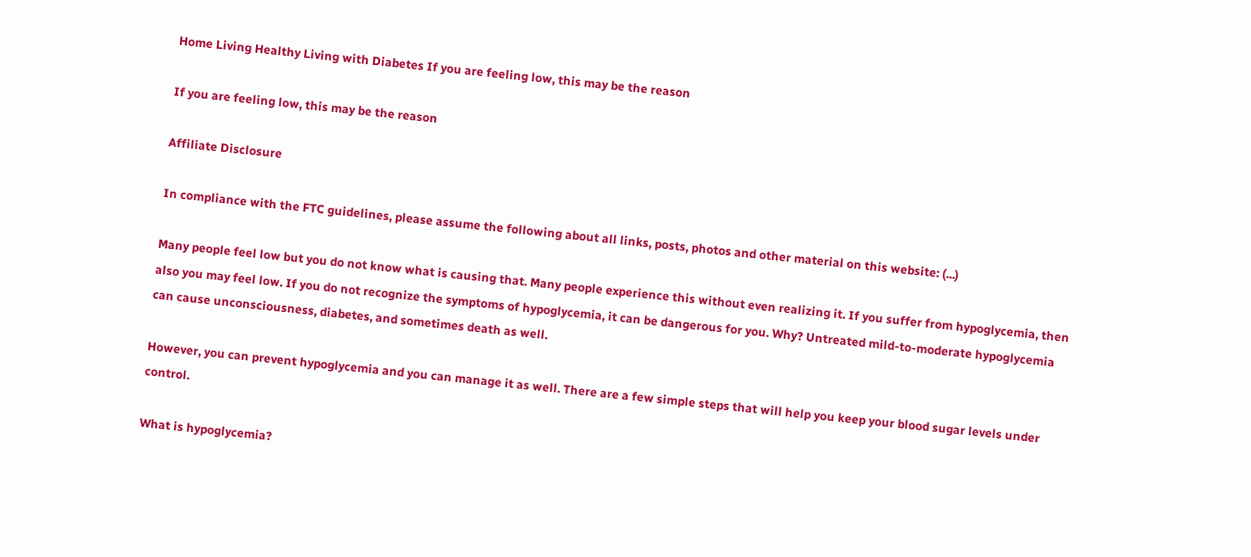Home Living Healthy Living with Diabetes If you are feeling low, this may be the reason

If you are feeling low, this may be the reason

Affiliate Disclosure

In compliance with the FTC guidelines, please assume the following about all links, posts, photos and other material on this website: (...)

Many people feel low but you do not know what is causing that. Many people experience this without even realizing it. If you suffer from hypoglycemia, then also you may feel low. If you do not recognize the symptoms of hypoglycemia, it can be dangerous for you. Why? Untreated mild-to-moderate hypoglycemia can cause unconsciousness, diabetes, and sometimes death as well.

However, you can prevent hypoglycemia and you can manage it as well. There are a few simple steps that will help you keep your blood sugar levels under control.

What is hypoglycemia?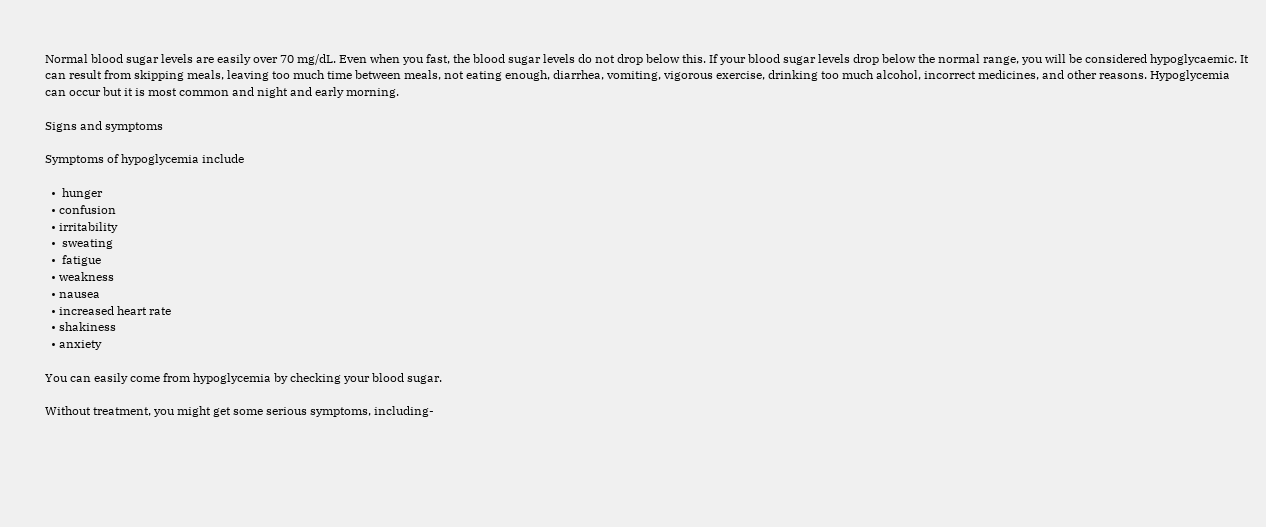Normal blood sugar levels are easily over 70 mg/dL. Even when you fast, the blood sugar levels do not drop below this. If your blood sugar levels drop below the normal range, you will be considered hypoglycaemic. It can result from skipping meals, leaving too much time between meals, not eating enough, diarrhea, vomiting, vigorous exercise, drinking too much alcohol, incorrect medicines, and other reasons. Hypoglycemia can occur but it is most common and night and early morning.

Signs and symptoms

Symptoms of hypoglycemia include

  •  hunger
  • confusion
  • irritability
  •  sweating
  •  fatigue
  • weakness
  • nausea
  • increased heart rate
  • shakiness
  • anxiety

You can easily come from hypoglycemia by checking your blood sugar.

Without treatment, you might get some serious symptoms, including-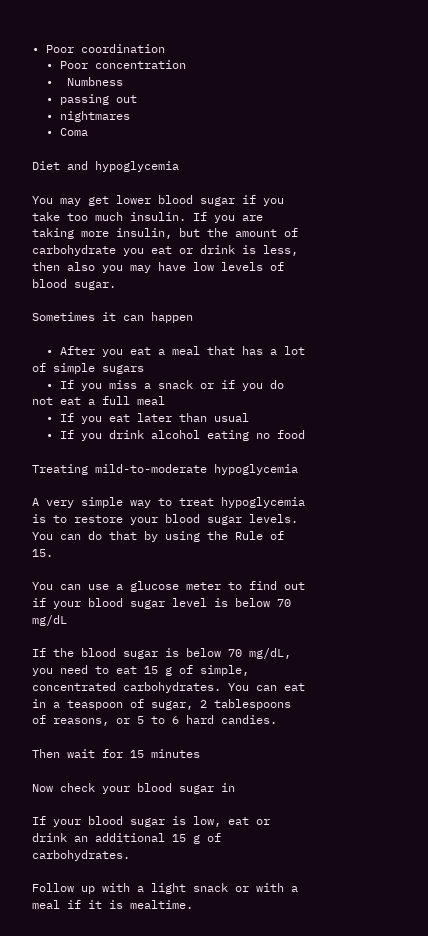• Poor coordination
  • Poor concentration
  •  Numbness
  • passing out
  • nightmares
  • Coma

Diet and hypoglycemia

You may get lower blood sugar if you take too much insulin. If you are taking more insulin, but the amount of carbohydrate you eat or drink is less, then also you may have low levels of blood sugar.

Sometimes it can happen

  • After you eat a meal that has a lot of simple sugars
  • If you miss a snack or if you do not eat a full meal
  • If you eat later than usual
  • If you drink alcohol eating no food

Treating mild-to-moderate hypoglycemia

A very simple way to treat hypoglycemia is to restore your blood sugar levels. You can do that by using the Rule of 15.

You can use a glucose meter to find out if your blood sugar level is below 70 mg/dL

If the blood sugar is below 70 mg/dL, you need to eat 15 g of simple, concentrated carbohydrates. You can eat in a teaspoon of sugar, 2 tablespoons of reasons, or 5 to 6 hard candies.

Then wait for 15 minutes

Now check your blood sugar in

If your blood sugar is low, eat or drink an additional 15 g of carbohydrates.

Follow up with a light snack or with a meal if it is mealtime.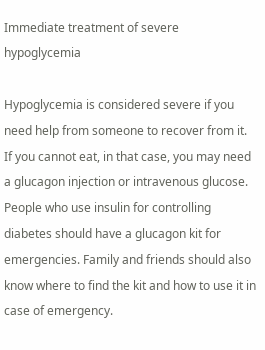Immediate treatment of severe hypoglycemia

Hypoglycemia is considered severe if you need help from someone to recover from it. If you cannot eat, in that case, you may need a glucagon injection or intravenous glucose. People who use insulin for controlling diabetes should have a glucagon kit for emergencies. Family and friends should also know where to find the kit and how to use it in case of emergency.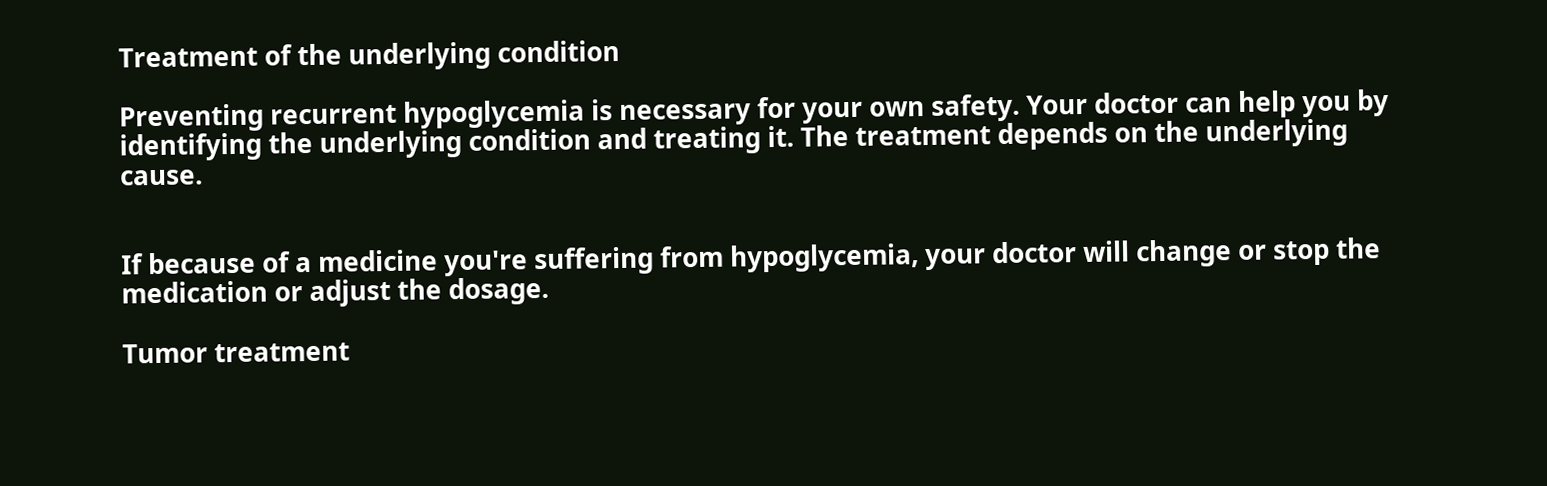Treatment of the underlying condition

Preventing recurrent hypoglycemia is necessary for your own safety. Your doctor can help you by identifying the underlying condition and treating it. The treatment depends on the underlying cause.


If because of a medicine you're suffering from hypoglycemia, your doctor will change or stop the medication or adjust the dosage.

Tumor treatment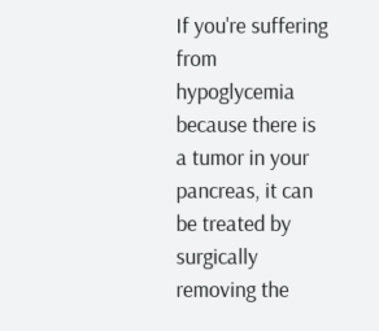If you're suffering from hypoglycemia because there is a tumor in your pancreas, it can be treated by surgically removing the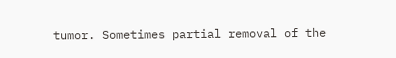tumor. Sometimes partial removal of the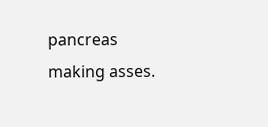pancreas making asses.